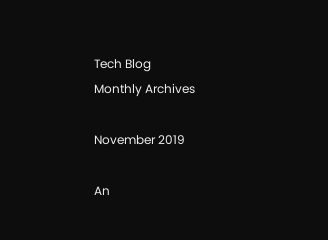Tech Blog
Monthly Archives

November 2019

An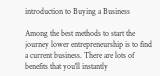introduction to Buying a Business

Among the best methods to start the journey lower entrepreneurship is to find a current business. There are lots of benefits that you'll instantly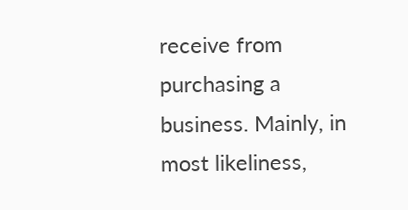receive from purchasing a business. Mainly, in most likeliness,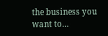the business you want to…